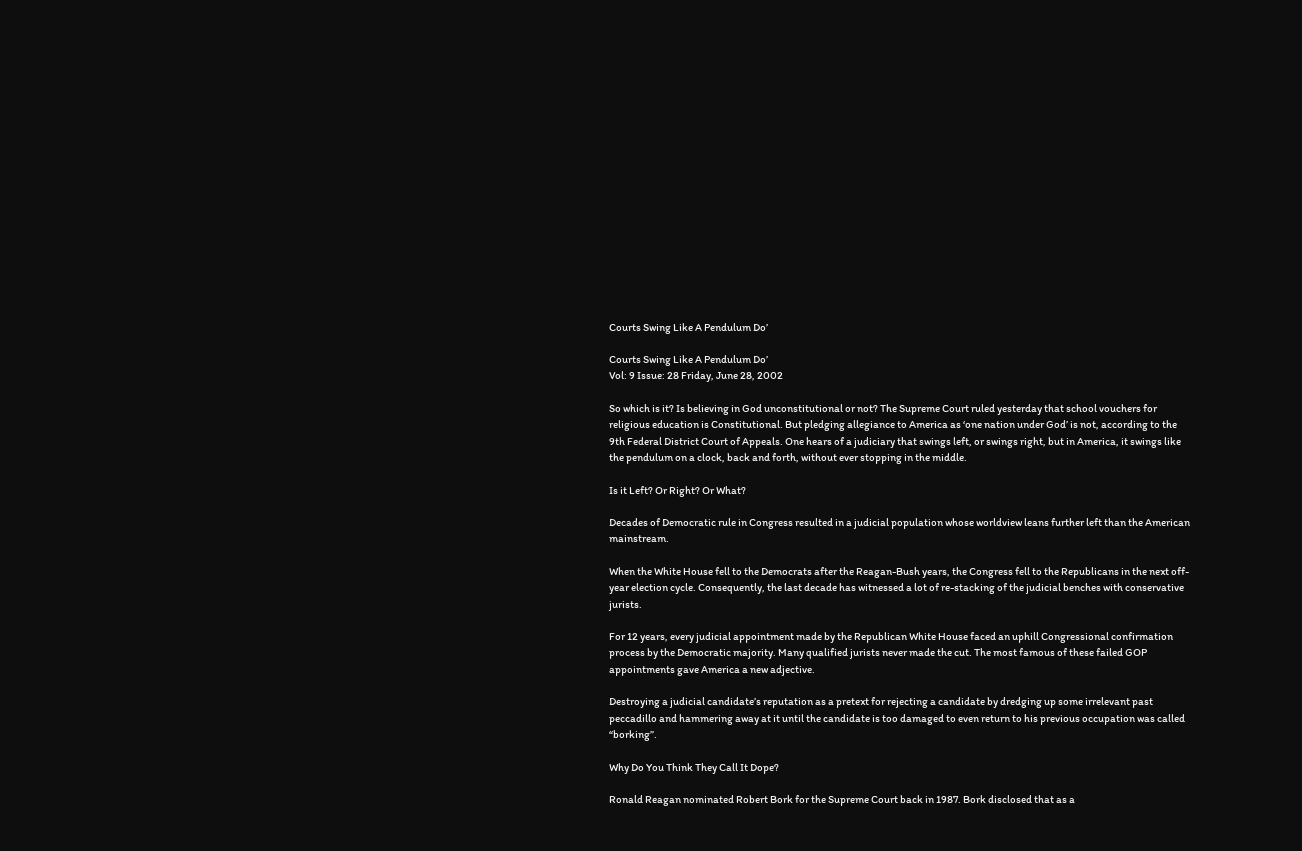Courts Swing Like A Pendulum Do’

Courts Swing Like A Pendulum Do’
Vol: 9 Issue: 28 Friday, June 28, 2002

So which is it? Is believing in God unconstitutional or not? The Supreme Court ruled yesterday that school vouchers for religious education is Constitutional. But pledging allegiance to America as ‘one nation under God’ is not, according to the 9th Federal District Court of Appeals. One hears of a judiciary that swings left, or swings right, but in America, it swings like the pendulum on a clock, back and forth, without ever stopping in the middle.

Is it Left? Or Right? Or What?

Decades of Democratic rule in Congress resulted in a judicial population whose worldview leans further left than the American mainstream.

When the White House fell to the Democrats after the Reagan-Bush years, the Congress fell to the Republicans in the next off-year election cycle. Consequently, the last decade has witnessed a lot of re-stacking of the judicial benches with conservative jurists.

For 12 years, every judicial appointment made by the Republican White House faced an uphill Congressional confirmation process by the Democratic majority. Many qualified jurists never made the cut. The most famous of these failed GOP appointments gave America a new adjective.

Destroying a judicial candidate’s reputation as a pretext for rejecting a candidate by dredging up some irrelevant past peccadillo and hammering away at it until the candidate is too damaged to even return to his previous occupation was called “borking”.

Why Do You Think They Call It Dope?

Ronald Reagan nominated Robert Bork for the Supreme Court back in 1987. Bork disclosed that as a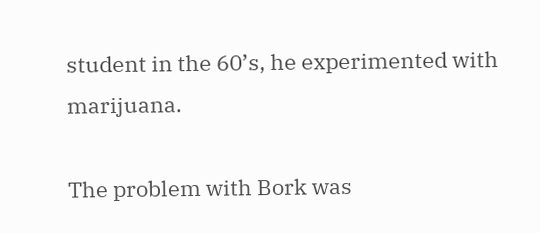student in the 60’s, he experimented with marijuana.

The problem with Bork was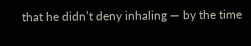that he didn’t deny inhaling — by the time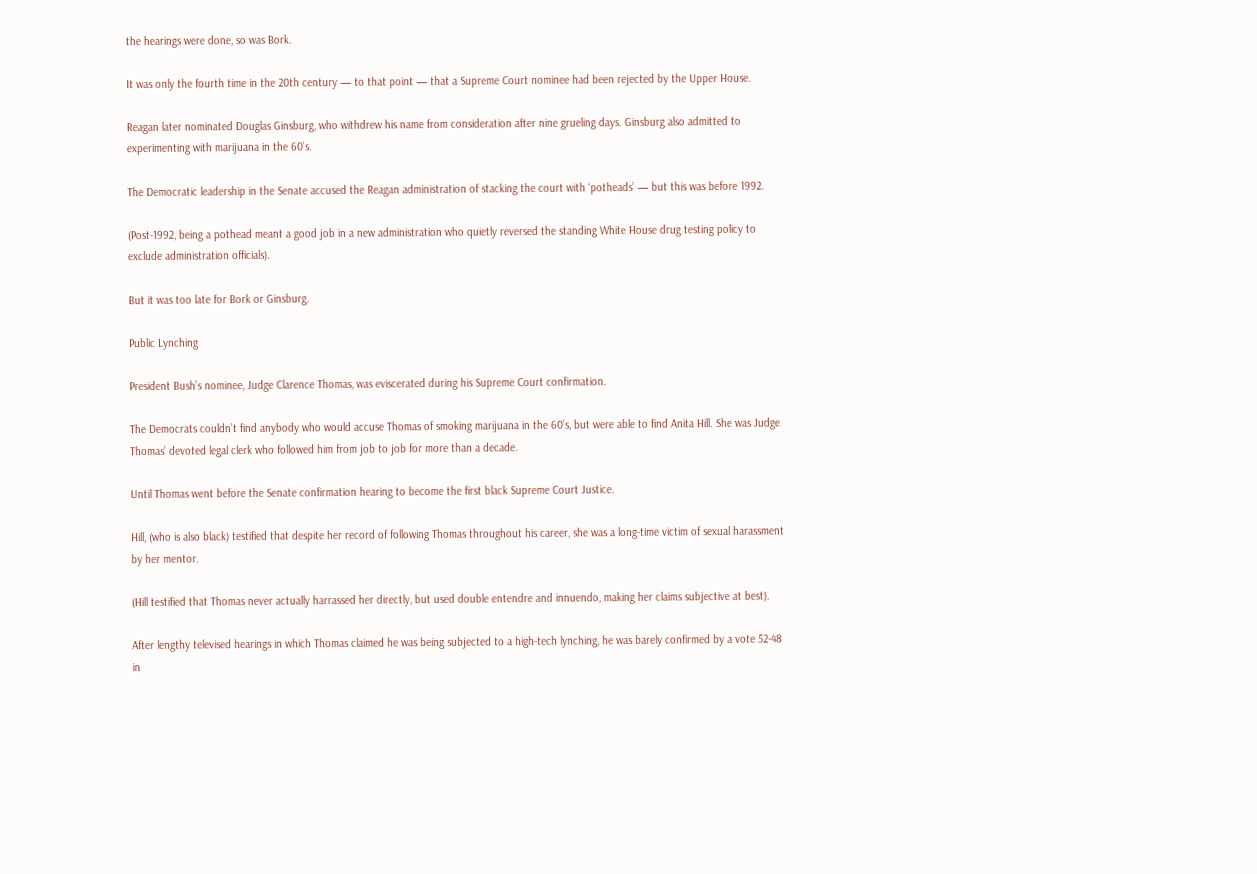the hearings were done, so was Bork.

It was only the fourth time in the 20th century — to that point — that a Supreme Court nominee had been rejected by the Upper House.

Reagan later nominated Douglas Ginsburg, who withdrew his name from consideration after nine grueling days. Ginsburg also admitted to experimenting with marijuana in the 60’s.

The Democratic leadership in the Senate accused the Reagan administration of stacking the court with ‘potheads’ — but this was before 1992.

(Post-1992, being a pothead meant a good job in a new administration who quietly reversed the standing White House drug testing policy to exclude administration officials).

But it was too late for Bork or Ginsburg.

Public Lynching

President Bush’s nominee, Judge Clarence Thomas, was eviscerated during his Supreme Court confirmation.

The Democrats couldn’t find anybody who would accuse Thomas of smoking marijuana in the 60’s, but were able to find Anita Hill. She was Judge Thomas’ devoted legal clerk who followed him from job to job for more than a decade.

Until Thomas went before the Senate confirmation hearing to become the first black Supreme Court Justice.

Hill, (who is also black) testified that despite her record of following Thomas throughout his career, she was a long-time victim of sexual harassment by her mentor.

(Hill testified that Thomas never actually harrassed her directly, but used double entendre and innuendo, making her claims subjective at best).

After lengthy televised hearings in which Thomas claimed he was being subjected to a high-tech lynching, he was barely confirmed by a vote 52-48 in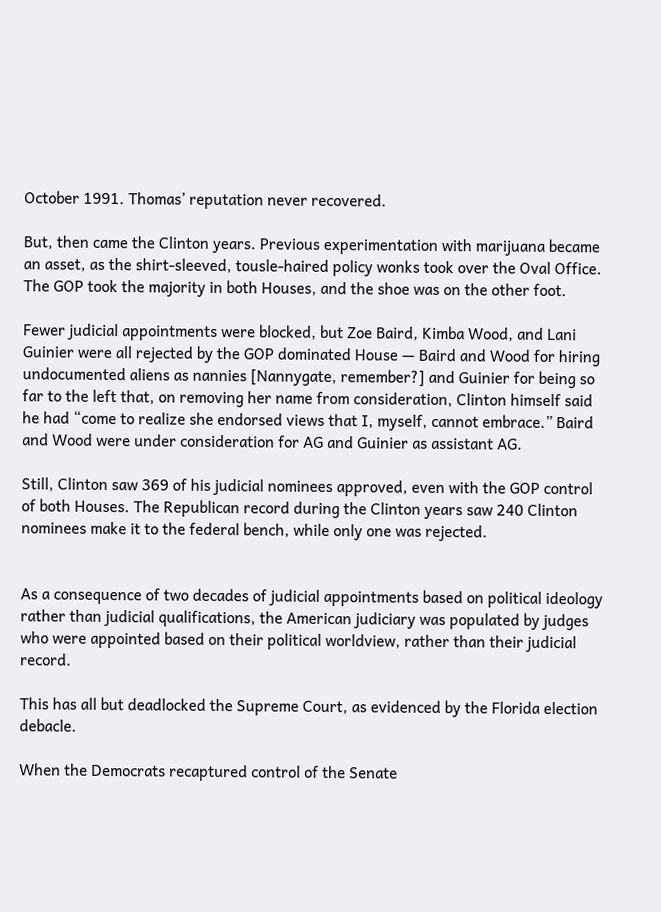October 1991. Thomas’ reputation never recovered.

But, then came the Clinton years. Previous experimentation with marijuana became an asset, as the shirt-sleeved, tousle-haired policy wonks took over the Oval Office. The GOP took the majority in both Houses, and the shoe was on the other foot.

Fewer judicial appointments were blocked, but Zoe Baird, Kimba Wood, and Lani Guinier were all rejected by the GOP dominated House — Baird and Wood for hiring undocumented aliens as nannies [Nannygate, remember?] and Guinier for being so far to the left that, on removing her name from consideration, Clinton himself said he had “come to realize she endorsed views that I, myself, cannot embrace.” Baird and Wood were under consideration for AG and Guinier as assistant AG.

Still, Clinton saw 369 of his judicial nominees approved, even with the GOP control of both Houses. The Republican record during the Clinton years saw 240 Clinton nominees make it to the federal bench, while only one was rejected.


As a consequence of two decades of judicial appointments based on political ideology rather than judicial qualifications, the American judiciary was populated by judges who were appointed based on their political worldview, rather than their judicial record.

This has all but deadlocked the Supreme Court, as evidenced by the Florida election debacle.

When the Democrats recaptured control of the Senate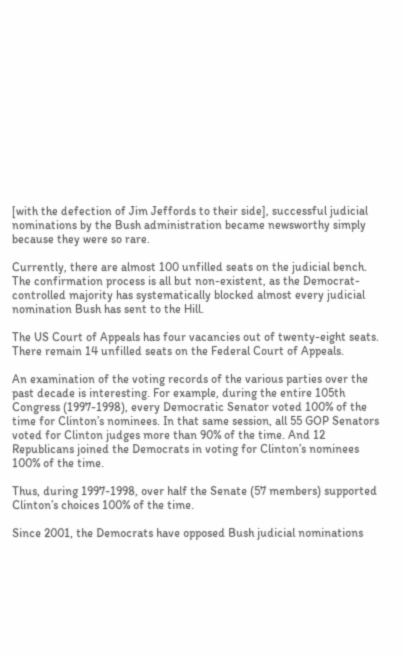[with the defection of Jim Jeffords to their side], successful judicial nominations by the Bush administration became newsworthy simply because they were so rare.

Currently, there are almost 100 unfilled seats on the judicial bench. The confirmation process is all but non-existent, as the Democrat-controlled majority has systematically blocked almost every judicial nomination Bush has sent to the Hill.

The US Court of Appeals has four vacancies out of twenty-eight seats. There remain 14 unfilled seats on the Federal Court of Appeals.

An examination of the voting records of the various parties over the past decade is interesting. For example, during the entire 105th Congress (1997-1998), every Democratic Senator voted 100% of the time for Clinton’s nominees. In that same session, all 55 GOP Senators voted for Clinton judges more than 90% of the time. And 12 Republicans joined the Democrats in voting for Clinton’s nominees 100% of the time.

Thus, during 1997-1998, over half the Senate (57 members) supported Clinton’s choices 100% of the time.

Since 2001, the Democrats have opposed Bush judicial nominations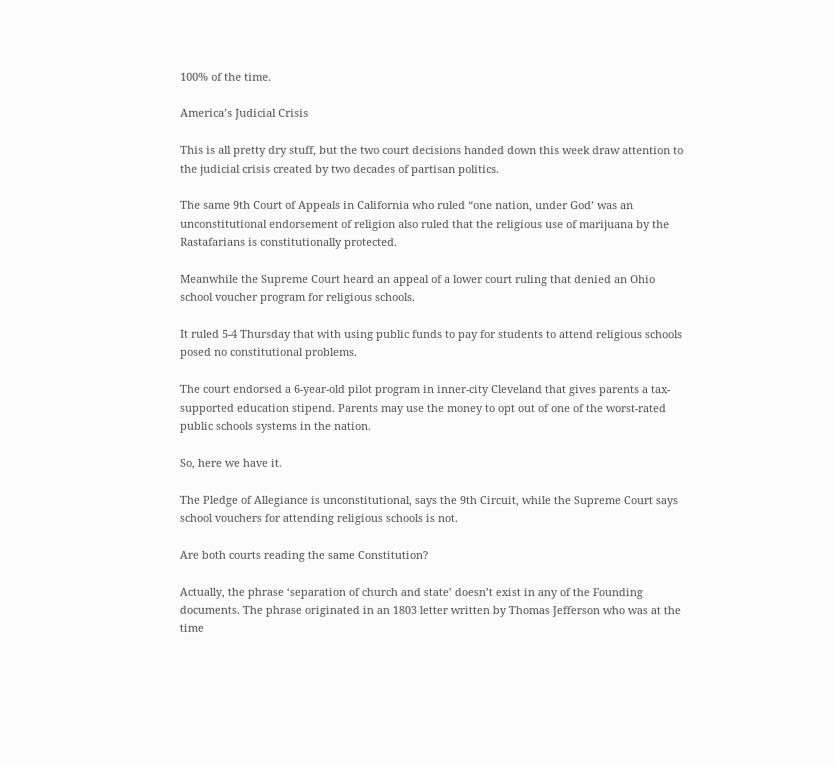100% of the time.

America’s Judicial Crisis

This is all pretty dry stuff, but the two court decisions handed down this week draw attention to the judicial crisis created by two decades of partisan politics.

The same 9th Court of Appeals in California who ruled “one nation, under God’ was an unconstitutional endorsement of religion also ruled that the religious use of marijuana by the Rastafarians is constitutionally protected.

Meanwhile the Supreme Court heard an appeal of a lower court ruling that denied an Ohio school voucher program for religious schools.

It ruled 5-4 Thursday that with using public funds to pay for students to attend religious schools posed no constitutional problems.

The court endorsed a 6-year-old pilot program in inner-city Cleveland that gives parents a tax-supported education stipend. Parents may use the money to opt out of one of the worst-rated public schools systems in the nation.

So, here we have it.

The Pledge of Allegiance is unconstitutional, says the 9th Circuit, while the Supreme Court says school vouchers for attending religious schools is not.

Are both courts reading the same Constitution?

Actually, the phrase ‘separation of church and state’ doesn’t exist in any of the Founding documents. The phrase originated in an 1803 letter written by Thomas Jefferson who was at the time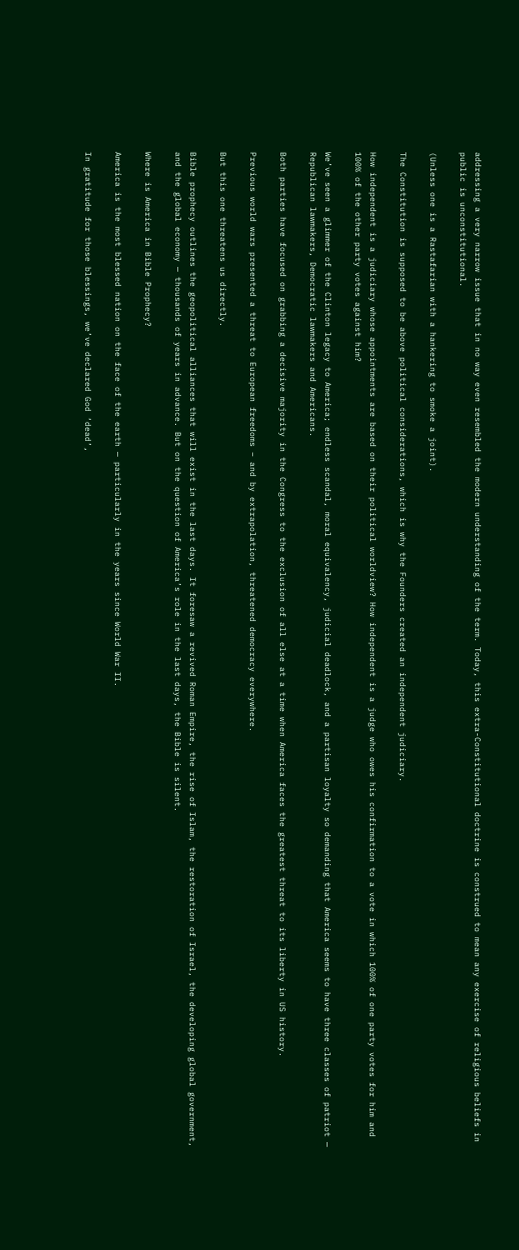addressing a very narrow issue that in no way even resembled the modern understanding of the term. Today, this extra-Constitutional doctrine is construed to mean any exercise of religious beliefs in public is unconstitutional.

(Unless one is a Rastafarian with a hankering to smoke a joint).

The Constitution is supposed to be above political considerations, which is why the Founders created an independent judiciary.

How independent is a judiciary whose appointments are based on their political worldview? How independent is a judge who owes his confirmation to a vote in which 100% of one party votes for him and 100% of the other party votes against him?

We’ve seen a glimmer of the Clinton legacy to America; endless scandal, moral equivalency, judicial deadlock, and a partisan loyalty so demanding that America seems to have three classes of patriot — Republican lawmakers, Democratic lawmakers and Americans.

Both parties have focused on grabbing a decisive majority in the Congress to the exclusion of all else at a time when America faces the greatest threat to its liberty in US history.

Previous world wars presented a threat to European freedoms – and by extrapolation, threatened democracy everywhere.

But this one threatens us directly.

Bible prophecy outlines the geopolitical alliances that will exist in the last days. It foresaw a revived Roman Empire, the rise of Islam, the restoration of Israel, the developing global government, and the global economy — thousands of years in advance. But on the question of America’s role in the last days, the Bible is silent.

Where is America in Bible Prophecy?

America is the most blessed nation on the face of the earth — particularly in the years since World War II.

In gratitude for those blessings, we’ve declared God ‘dead’,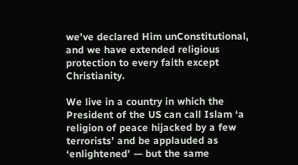we’ve declared Him unConstitutional, and we have extended religious protection to every faith except Christianity.

We live in a country in which the President of the US can call Islam ‘a religion of peace hijacked by a few terrorists’ and be applauded as ‘enlightened’ — but the same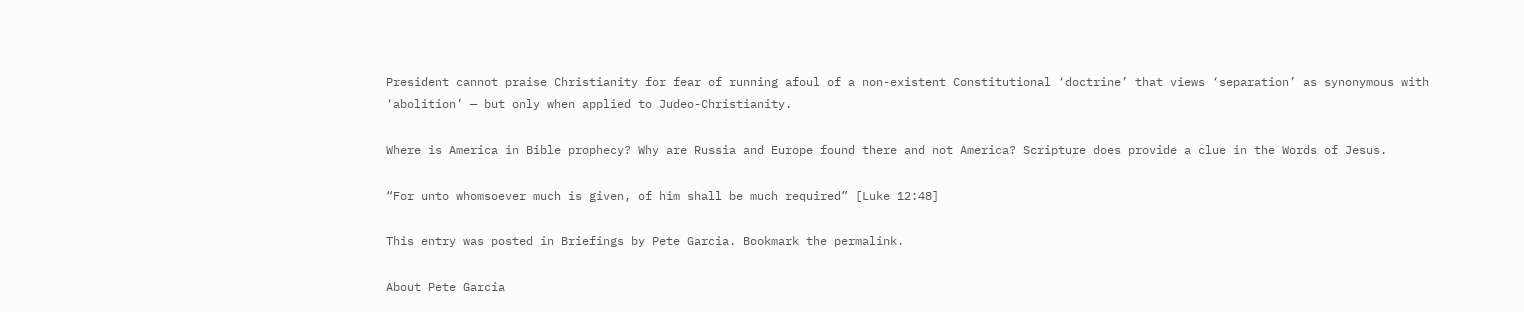President cannot praise Christianity for fear of running afoul of a non-existent Constitutional ‘doctrine’ that views ‘separation’ as synonymous with ‘abolition’ — but only when applied to Judeo-Christianity.

Where is America in Bible prophecy? Why are Russia and Europe found there and not America? Scripture does provide a clue in the Words of Jesus.

“For unto whomsoever much is given, of him shall be much required” [Luke 12:48]

This entry was posted in Briefings by Pete Garcia. Bookmark the permalink.

About Pete Garcia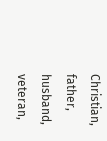Christian, father, husband, veteran,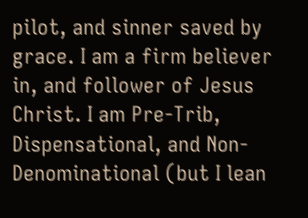pilot, and sinner saved by grace. I am a firm believer in, and follower of Jesus Christ. I am Pre-Trib, Dispensational, and Non-Denominational (but I lean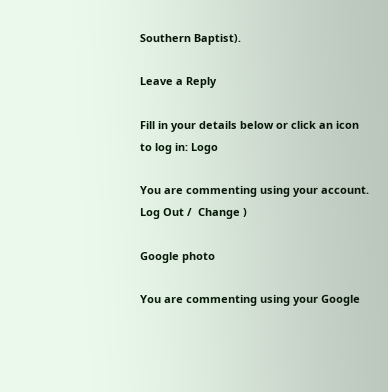Southern Baptist).

Leave a Reply

Fill in your details below or click an icon to log in: Logo

You are commenting using your account. Log Out /  Change )

Google photo

You are commenting using your Google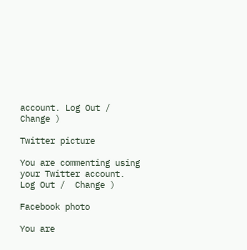account. Log Out /  Change )

Twitter picture

You are commenting using your Twitter account. Log Out /  Change )

Facebook photo

You are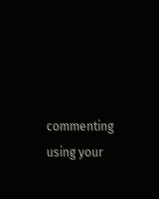commenting using your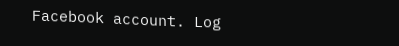Facebook account. Log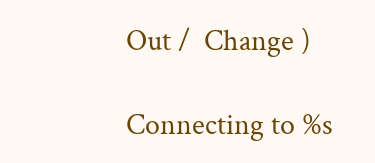Out /  Change )

Connecting to %s